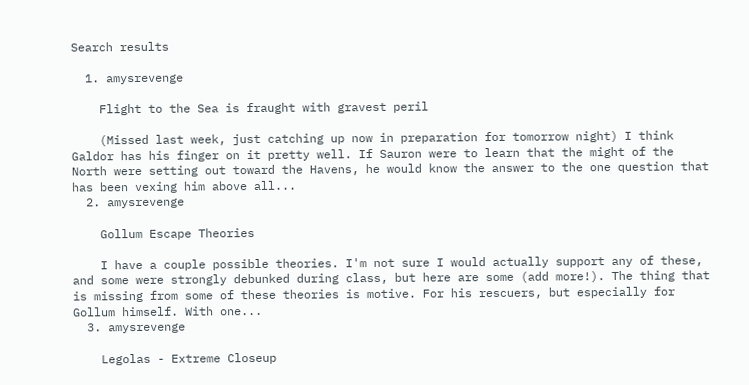Search results

  1. amysrevenge

    Flight to the Sea is fraught with gravest peril

    (Missed last week, just catching up now in preparation for tomorrow night) I think Galdor has his finger on it pretty well. If Sauron were to learn that the might of the North were setting out toward the Havens, he would know the answer to the one question that has been vexing him above all...
  2. amysrevenge

    Gollum Escape Theories

    I have a couple possible theories. I'm not sure I would actually support any of these, and some were strongly debunked during class, but here are some (add more!). The thing that is missing from some of these theories is motive. For his rescuers, but especially for Gollum himself. With one...
  3. amysrevenge

    Legolas - Extreme Closeup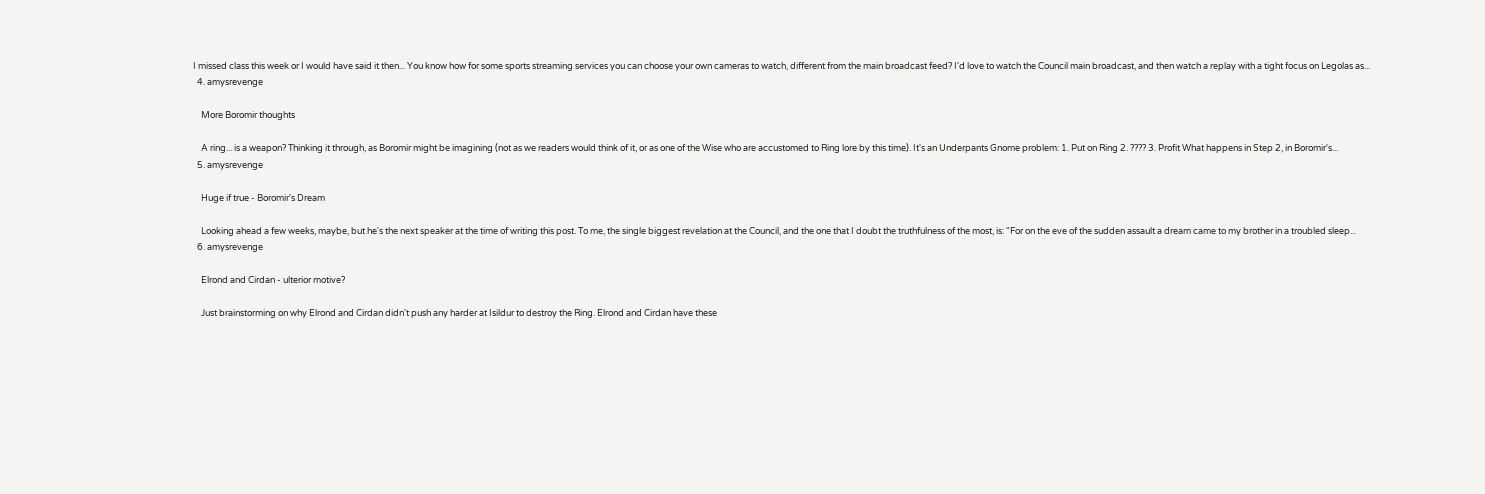I missed class this week or I would have said it then... You know how for some sports streaming services you can choose your own cameras to watch, different from the main broadcast feed? I'd love to watch the Council main broadcast, and then watch a replay with a tight focus on Legolas as...
  4. amysrevenge

    More Boromir thoughts

    A ring... is a weapon? Thinking it through, as Boromir might be imagining (not as we readers would think of it, or as one of the Wise who are accustomed to Ring lore by this time). It's an Underpants Gnome problem: 1. Put on Ring 2. ???? 3. Profit What happens in Step 2, in Boromir's...
  5. amysrevenge

    Huge if true - Boromir's Dream

    Looking ahead a few weeks, maybe, but he's the next speaker at the time of writing this post. To me, the single biggest revelation at the Council, and the one that I doubt the truthfulness of the most, is: "For on the eve of the sudden assault a dream came to my brother in a troubled sleep...
  6. amysrevenge

    Elrond and Cirdan - ulterior motive?

    Just brainstorming on why Elrond and Cirdan didn't push any harder at Isildur to destroy the Ring. Elrond and Cirdan have these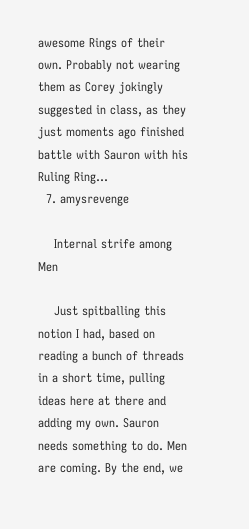awesome Rings of their own. Probably not wearing them as Corey jokingly suggested in class, as they just moments ago finished battle with Sauron with his Ruling Ring...
  7. amysrevenge

    Internal strife among Men

    Just spitballing this notion I had, based on reading a bunch of threads in a short time, pulling ideas here at there and adding my own. Sauron needs something to do. Men are coming. By the end, we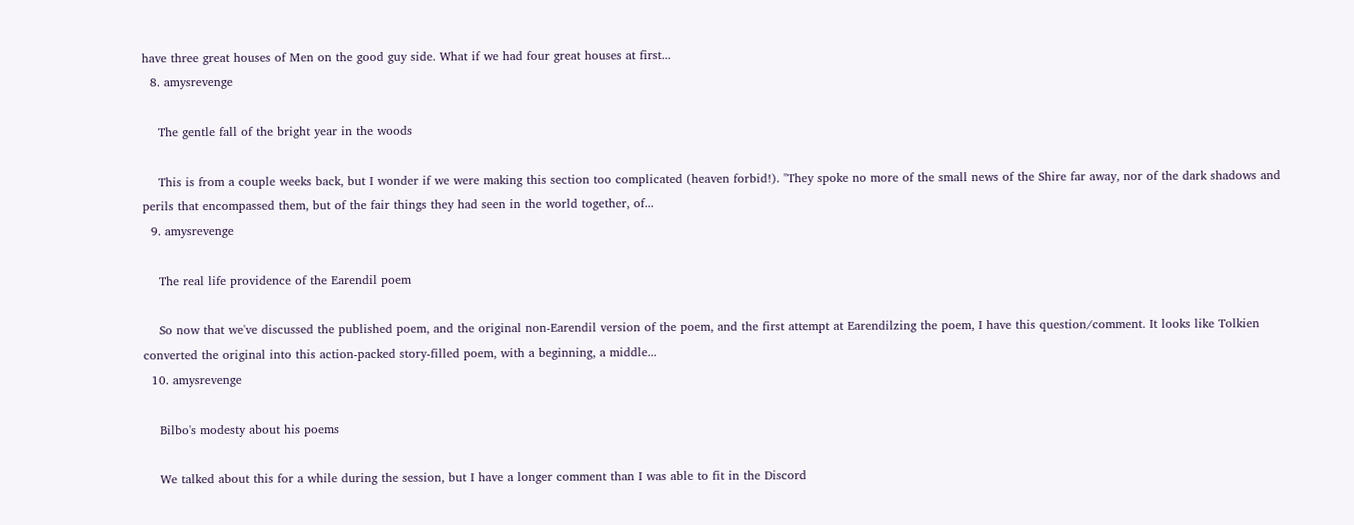have three great houses of Men on the good guy side. What if we had four great houses at first...
  8. amysrevenge

    The gentle fall of the bright year in the woods

    This is from a couple weeks back, but I wonder if we were making this section too complicated (heaven forbid!). "They spoke no more of the small news of the Shire far away, nor of the dark shadows and perils that encompassed them, but of the fair things they had seen in the world together, of...
  9. amysrevenge

    The real life providence of the Earendil poem

    So now that we've discussed the published poem, and the original non-Earendil version of the poem, and the first attempt at Earendilzing the poem, I have this question/comment. It looks like Tolkien converted the original into this action-packed story-filled poem, with a beginning, a middle...
  10. amysrevenge

    Bilbo's modesty about his poems

    We talked about this for a while during the session, but I have a longer comment than I was able to fit in the Discord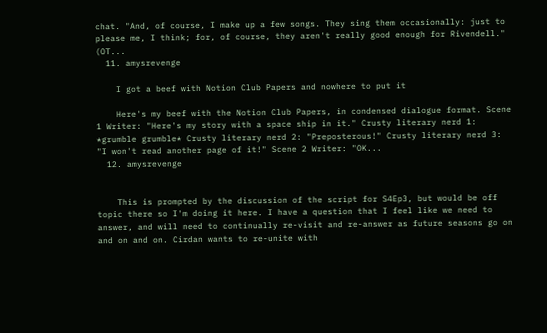chat. "And, of course, I make up a few songs. They sing them occasionally: just to please me, I think; for, of course, they aren't really good enough for Rivendell." (OT...
  11. amysrevenge

    I got a beef with Notion Club Papers and nowhere to put it

    Here's my beef with the Notion Club Papers, in condensed dialogue format. Scene 1 Writer: "Here's my story with a space ship in it." Crusty literary nerd 1: *grumble grumble* Crusty literary nerd 2: "Preposterous!" Crusty literary nerd 3: "I won't read another page of it!" Scene 2 Writer: "OK...
  12. amysrevenge


    This is prompted by the discussion of the script for S4Ep3, but would be off topic there so I'm doing it here. I have a question that I feel like we need to answer, and will need to continually re-visit and re-answer as future seasons go on and on and on. Cirdan wants to re-unite with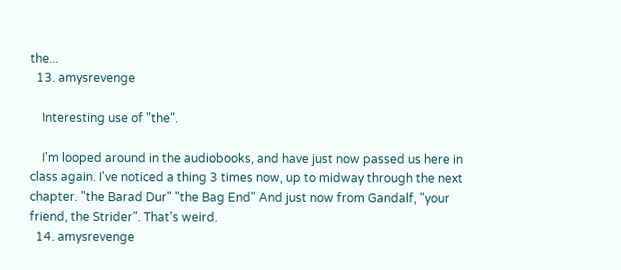the...
  13. amysrevenge

    Interesting use of "the".

    I'm looped around in the audiobooks, and have just now passed us here in class again. I've noticed a thing 3 times now, up to midway through the next chapter. "the Barad Dur" "the Bag End" And just now from Gandalf, "your friend, the Strider". That's weird.
  14. amysrevenge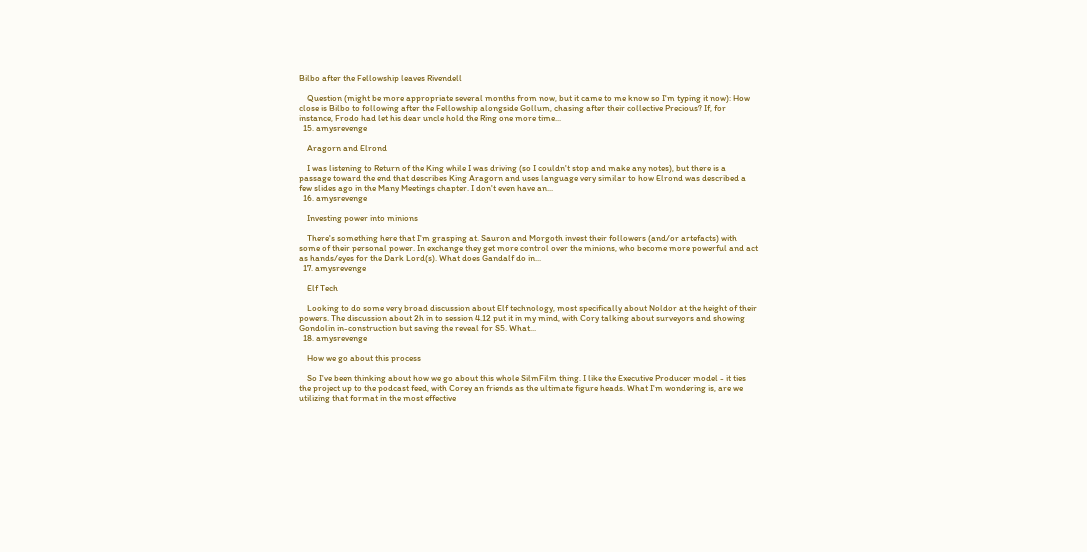Bilbo after the Fellowship leaves Rivendell

    Question (might be more appropriate several months from now, but it came to me know so I'm typing it now): How close is Bilbo to following after the Fellowship alongside Gollum, chasing after their collective Precious? If, for instance, Frodo had let his dear uncle hold the Ring one more time...
  15. amysrevenge

    Aragorn and Elrond

    I was listening to Return of the King while I was driving (so I couldn't stop and make any notes), but there is a passage toward the end that describes King Aragorn and uses language very similar to how Elrond was described a few slides ago in the Many Meetings chapter. I don't even have an...
  16. amysrevenge

    Investing power into minions

    There's something here that I'm grasping at. Sauron and Morgoth invest their followers (and/or artefacts) with some of their personal power. In exchange they get more control over the minions, who become more powerful and act as hands/eyes for the Dark Lord(s). What does Gandalf do in...
  17. amysrevenge

    Elf Tech

    Looking to do some very broad discussion about Elf technology, most specifically about Noldor at the height of their powers. The discussion about 2h in to session 4.12 put it in my mind, with Cory talking about surveyors and showing Gondolin in-construction but saving the reveal for S5. What...
  18. amysrevenge

    How we go about this process

    So I've been thinking about how we go about this whole SilmFilm thing. I like the Executive Producer model - it ties the project up to the podcast feed, with Corey an friends as the ultimate figure heads. What I'm wondering is, are we utilizing that format in the most effective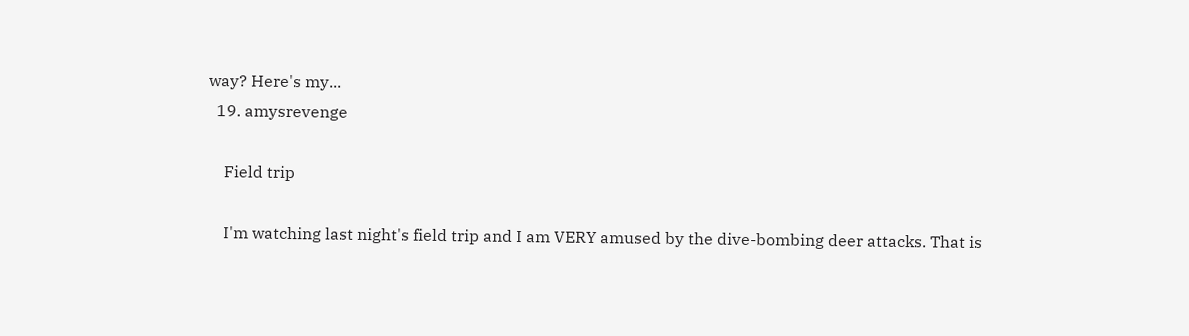way? Here's my...
  19. amysrevenge

    Field trip

    I'm watching last night's field trip and I am VERY amused by the dive-bombing deer attacks. That is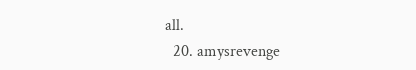all.
  20. amysrevenge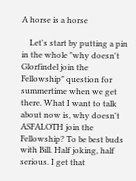A horse is a horse

    Let's start by putting a pin in the whole "why doesn't Glorfindel join the Fellowship" question for summertime when we get there. What I want to talk about now is, why doesn't ASFALOTH join the Fellowship? To be best buds with Bill. Half joking, half serious. I get that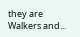they are Walkers and...